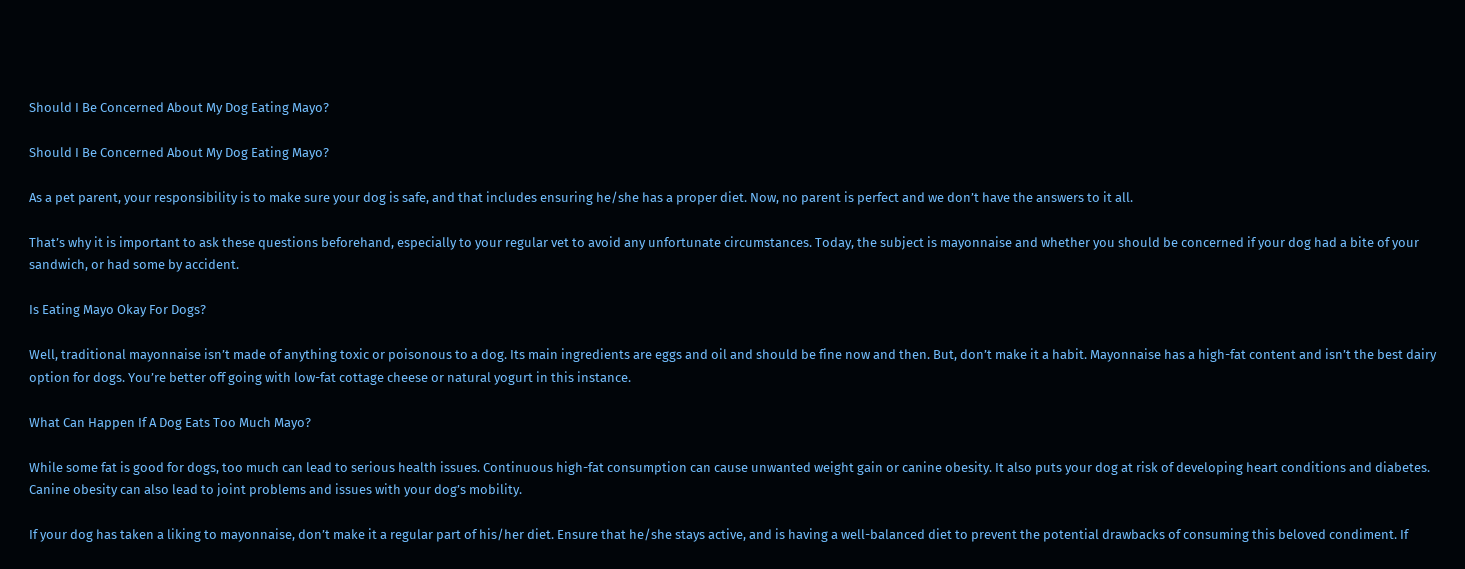Should I Be Concerned About My Dog Eating Mayo?

Should I Be Concerned About My Dog Eating Mayo?

As a pet parent, your responsibility is to make sure your dog is safe, and that includes ensuring he/she has a proper diet. Now, no parent is perfect and we don’t have the answers to it all.

That’s why it is important to ask these questions beforehand, especially to your regular vet to avoid any unfortunate circumstances. Today, the subject is mayonnaise and whether you should be concerned if your dog had a bite of your sandwich, or had some by accident.

Is Eating Mayo Okay For Dogs?

Well, traditional mayonnaise isn’t made of anything toxic or poisonous to a dog. Its main ingredients are eggs and oil and should be fine now and then. But, don’t make it a habit. Mayonnaise has a high-fat content and isn’t the best dairy option for dogs. You’re better off going with low-fat cottage cheese or natural yogurt in this instance.

What Can Happen If A Dog Eats Too Much Mayo?

While some fat is good for dogs, too much can lead to serious health issues. Continuous high-fat consumption can cause unwanted weight gain or canine obesity. It also puts your dog at risk of developing heart conditions and diabetes. Canine obesity can also lead to joint problems and issues with your dog’s mobility.

If your dog has taken a liking to mayonnaise, don’t make it a regular part of his/her diet. Ensure that he/she stays active, and is having a well-balanced diet to prevent the potential drawbacks of consuming this beloved condiment. If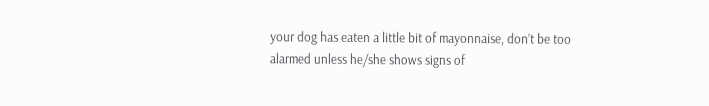your dog has eaten a little bit of mayonnaise, don’t be too alarmed unless he/she shows signs of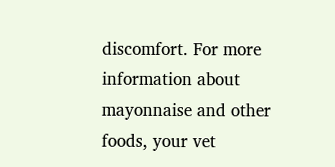discomfort. For more information about mayonnaise and other foods, your vet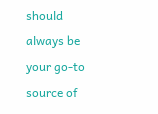should always be your go-to source of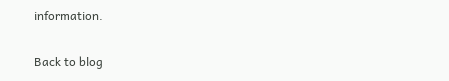information.

Back to blog